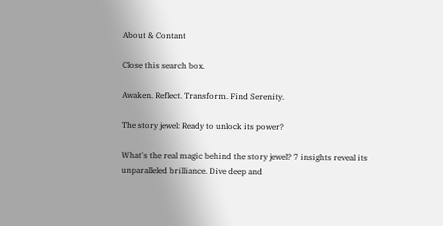About & Contant

Close this search box.

Awaken. Reflect. Transform. Find Serenity.

The story jewel: Ready to unlock its power?

What's the real magic behind the story jewel? 7 insights reveal its unparalleled brilliance. Dive deep and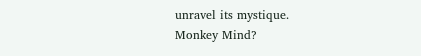unravel its mystique.
Monkey Mind?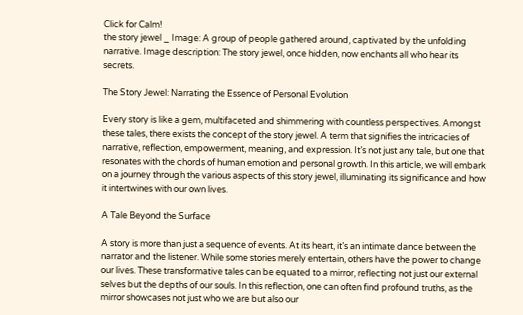Click for Calm!
the story jewel _ Image: A group of people gathered around, captivated by the unfolding narrative. Image description: The story jewel, once hidden, now enchants all who hear its secrets.

The Story Jewel: Narrating the Essence of Personal Evolution

Every story is like a gem, multifaceted and shimmering with countless perspectives. Amongst these tales, there exists the concept of the story jewel. A term that signifies the intricacies of narrative, reflection, empowerment, meaning, and expression. It’s not just any tale, but one that resonates with the chords of human emotion and personal growth. In this article, we will embark on a journey through the various aspects of this story jewel, illuminating its significance and how it intertwines with our own lives.

A Tale Beyond the Surface

A story is more than just a sequence of events. At its heart, it’s an intimate dance between the narrator and the listener. While some stories merely entertain, others have the power to change our lives. These transformative tales can be equated to a mirror, reflecting not just our external selves but the depths of our souls. In this reflection, one can often find profound truths, as the mirror showcases not just who we are but also our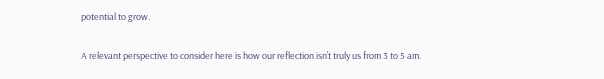potential to grow.

A relevant perspective to consider here is how our reflection isn’t truly us from 3 to 5 am.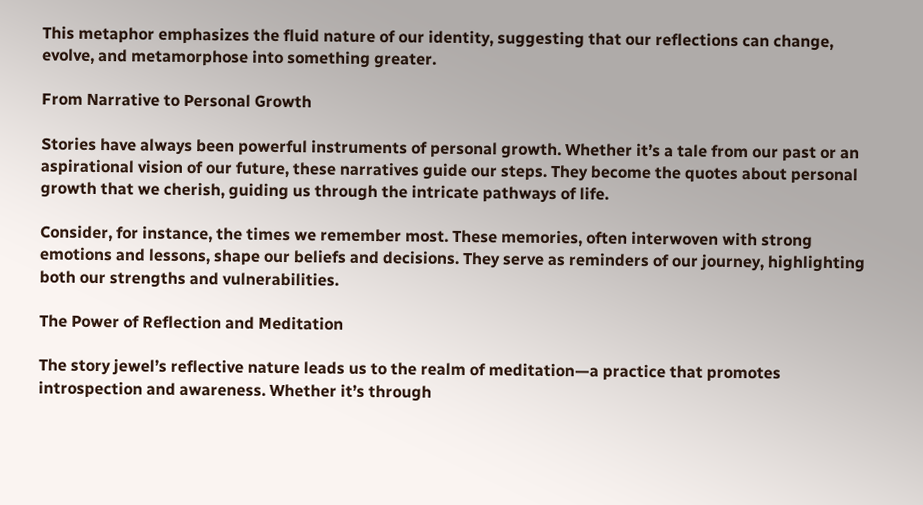This metaphor emphasizes the fluid nature of our identity, suggesting that our reflections can change, evolve, and metamorphose into something greater.

From Narrative to Personal Growth

Stories have always been powerful instruments of personal growth. Whether it’s a tale from our past or an aspirational vision of our future, these narratives guide our steps. They become the quotes about personal growth that we cherish, guiding us through the intricate pathways of life.

Consider, for instance, the times we remember most. These memories, often interwoven with strong emotions and lessons, shape our beliefs and decisions. They serve as reminders of our journey, highlighting both our strengths and vulnerabilities.

The Power of Reflection and Meditation

The story jewel’s reflective nature leads us to the realm of meditation—a practice that promotes introspection and awareness. Whether it’s through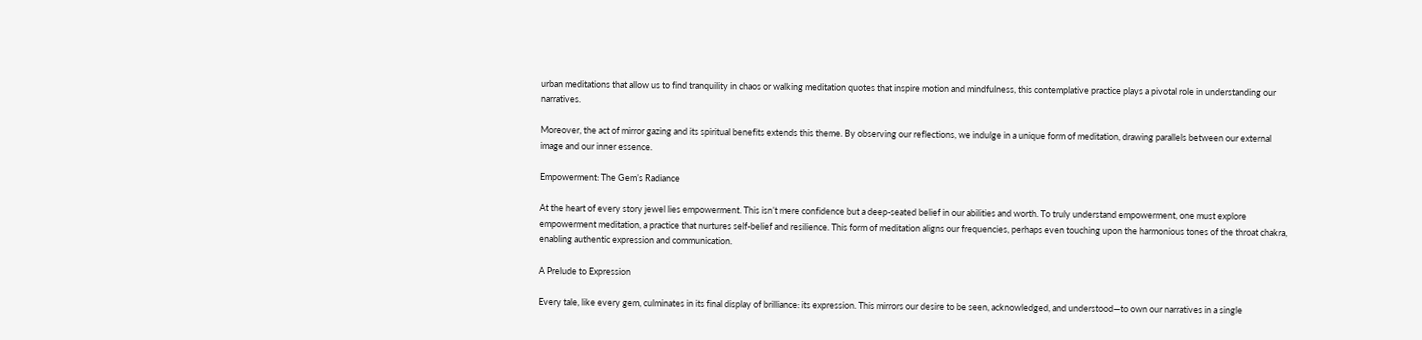urban meditations that allow us to find tranquility in chaos or walking meditation quotes that inspire motion and mindfulness, this contemplative practice plays a pivotal role in understanding our narratives.

Moreover, the act of mirror gazing and its spiritual benefits extends this theme. By observing our reflections, we indulge in a unique form of meditation, drawing parallels between our external image and our inner essence.

Empowerment: The Gem’s Radiance

At the heart of every story jewel lies empowerment. This isn’t mere confidence but a deep-seated belief in our abilities and worth. To truly understand empowerment, one must explore empowerment meditation, a practice that nurtures self-belief and resilience. This form of meditation aligns our frequencies, perhaps even touching upon the harmonious tones of the throat chakra, enabling authentic expression and communication.

A Prelude to Expression

Every tale, like every gem, culminates in its final display of brilliance: its expression. This mirrors our desire to be seen, acknowledged, and understood—to own our narratives in a single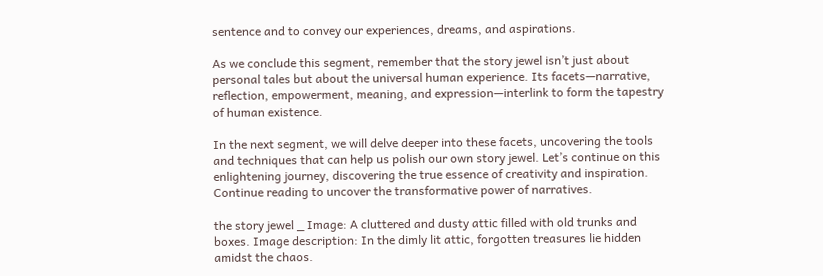sentence and to convey our experiences, dreams, and aspirations.

As we conclude this segment, remember that the story jewel isn’t just about personal tales but about the universal human experience. Its facets—narrative, reflection, empowerment, meaning, and expression—interlink to form the tapestry of human existence.

In the next segment, we will delve deeper into these facets, uncovering the tools and techniques that can help us polish our own story jewel. Let’s continue on this enlightening journey, discovering the true essence of creativity and inspiration. Continue reading to uncover the transformative power of narratives.

the story jewel _ Image: A cluttered and dusty attic filled with old trunks and boxes. Image description: In the dimly lit attic, forgotten treasures lie hidden amidst the chaos.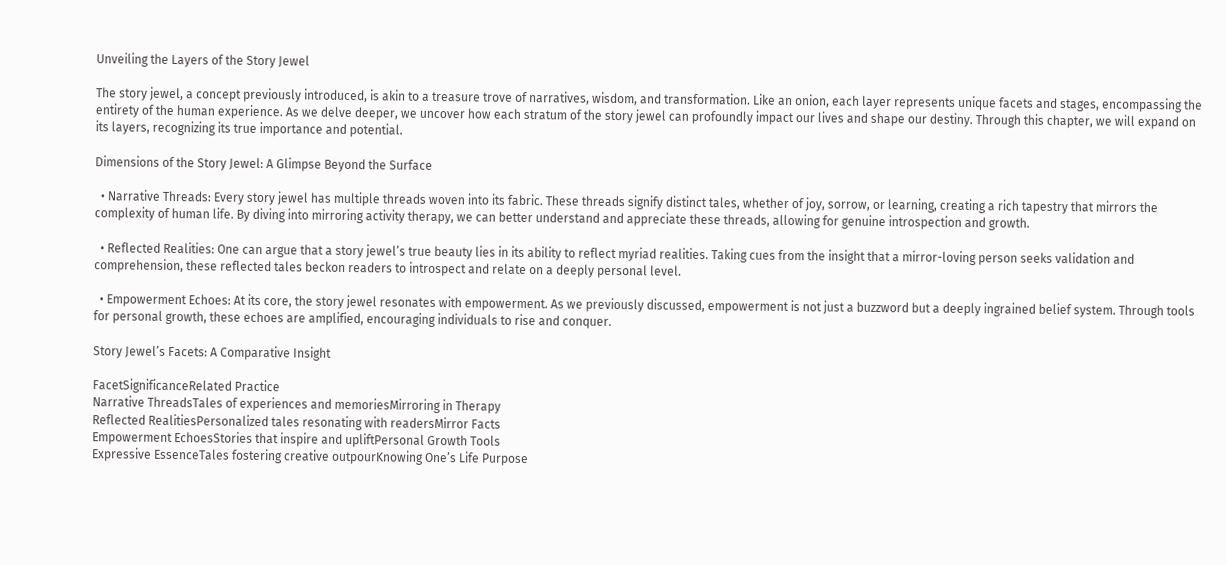Unveiling the Layers of the Story Jewel

The story jewel, a concept previously introduced, is akin to a treasure trove of narratives, wisdom, and transformation. Like an onion, each layer represents unique facets and stages, encompassing the entirety of the human experience. As we delve deeper, we uncover how each stratum of the story jewel can profoundly impact our lives and shape our destiny. Through this chapter, we will expand on its layers, recognizing its true importance and potential.

Dimensions of the Story Jewel: A Glimpse Beyond the Surface

  • Narrative Threads: Every story jewel has multiple threads woven into its fabric. These threads signify distinct tales, whether of joy, sorrow, or learning, creating a rich tapestry that mirrors the complexity of human life. By diving into mirroring activity therapy, we can better understand and appreciate these threads, allowing for genuine introspection and growth.

  • Reflected Realities: One can argue that a story jewel’s true beauty lies in its ability to reflect myriad realities. Taking cues from the insight that a mirror-loving person seeks validation and comprehension, these reflected tales beckon readers to introspect and relate on a deeply personal level.

  • Empowerment Echoes: At its core, the story jewel resonates with empowerment. As we previously discussed, empowerment is not just a buzzword but a deeply ingrained belief system. Through tools for personal growth, these echoes are amplified, encouraging individuals to rise and conquer.

Story Jewel’s Facets: A Comparative Insight

FacetSignificanceRelated Practice
Narrative ThreadsTales of experiences and memoriesMirroring in Therapy
Reflected RealitiesPersonalized tales resonating with readersMirror Facts
Empowerment EchoesStories that inspire and upliftPersonal Growth Tools
Expressive EssenceTales fostering creative outpourKnowing One’s Life Purpose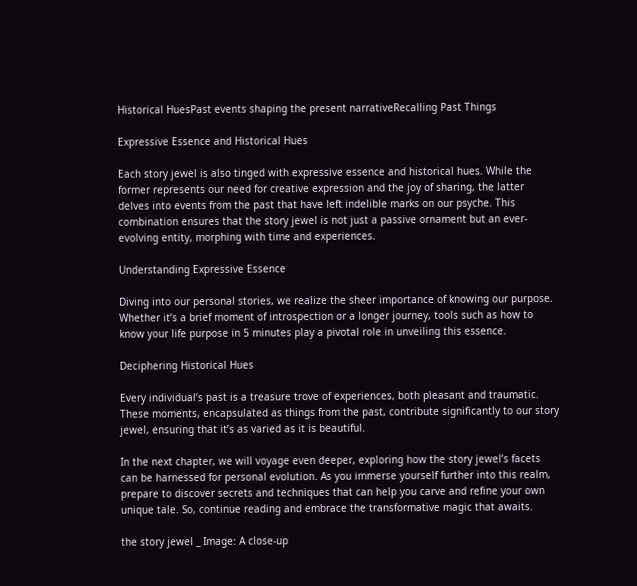Historical HuesPast events shaping the present narrativeRecalling Past Things

Expressive Essence and Historical Hues

Each story jewel is also tinged with expressive essence and historical hues. While the former represents our need for creative expression and the joy of sharing, the latter delves into events from the past that have left indelible marks on our psyche. This combination ensures that the story jewel is not just a passive ornament but an ever-evolving entity, morphing with time and experiences.

Understanding Expressive Essence

Diving into our personal stories, we realize the sheer importance of knowing our purpose. Whether it’s a brief moment of introspection or a longer journey, tools such as how to know your life purpose in 5 minutes play a pivotal role in unveiling this essence.

Deciphering Historical Hues

Every individual’s past is a treasure trove of experiences, both pleasant and traumatic. These moments, encapsulated as things from the past, contribute significantly to our story jewel, ensuring that it’s as varied as it is beautiful.

In the next chapter, we will voyage even deeper, exploring how the story jewel’s facets can be harnessed for personal evolution. As you immerse yourself further into this realm, prepare to discover secrets and techniques that can help you carve and refine your own unique tale. So, continue reading and embrace the transformative magic that awaits.

the story jewel _ Image: A close-up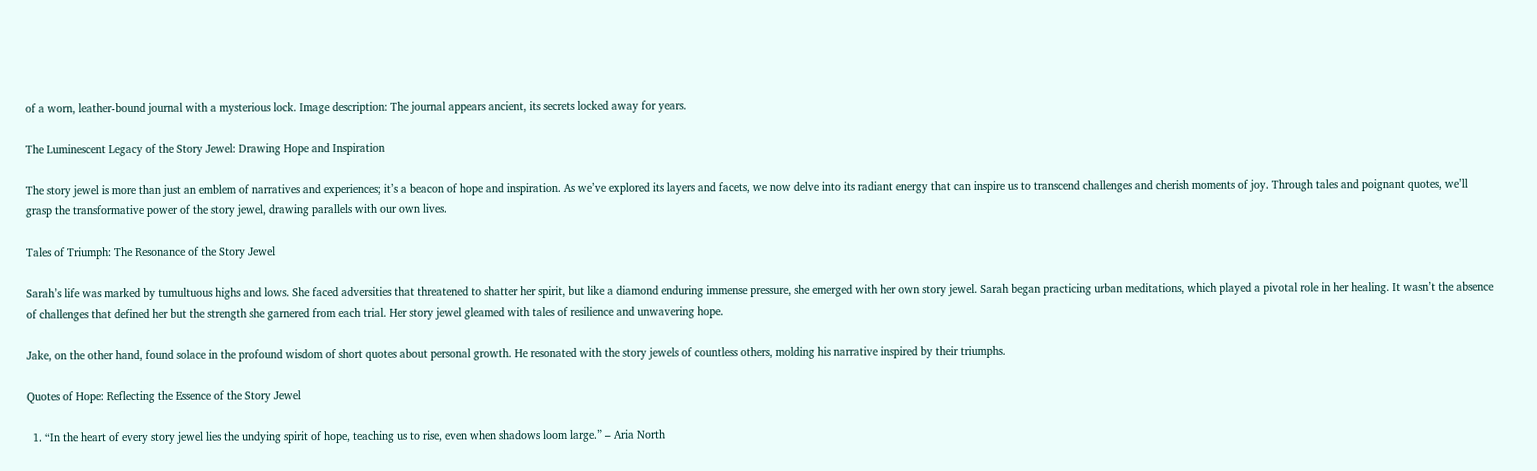of a worn, leather-bound journal with a mysterious lock. Image description: The journal appears ancient, its secrets locked away for years.

The Luminescent Legacy of the Story Jewel: Drawing Hope and Inspiration

The story jewel is more than just an emblem of narratives and experiences; it’s a beacon of hope and inspiration. As we’ve explored its layers and facets, we now delve into its radiant energy that can inspire us to transcend challenges and cherish moments of joy. Through tales and poignant quotes, we’ll grasp the transformative power of the story jewel, drawing parallels with our own lives.

Tales of Triumph: The Resonance of the Story Jewel

Sarah’s life was marked by tumultuous highs and lows. She faced adversities that threatened to shatter her spirit, but like a diamond enduring immense pressure, she emerged with her own story jewel. Sarah began practicing urban meditations, which played a pivotal role in her healing. It wasn’t the absence of challenges that defined her but the strength she garnered from each trial. Her story jewel gleamed with tales of resilience and unwavering hope.

Jake, on the other hand, found solace in the profound wisdom of short quotes about personal growth. He resonated with the story jewels of countless others, molding his narrative inspired by their triumphs.

Quotes of Hope: Reflecting the Essence of the Story Jewel

  1. “In the heart of every story jewel lies the undying spirit of hope, teaching us to rise, even when shadows loom large.” – Aria North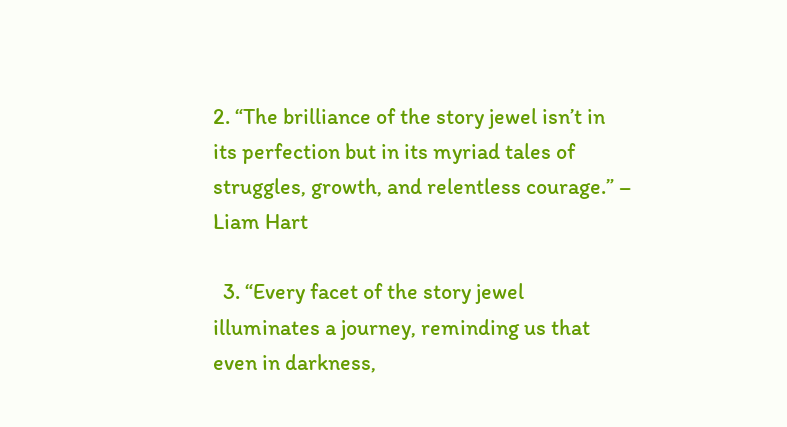2. “The brilliance of the story jewel isn’t in its perfection but in its myriad tales of struggles, growth, and relentless courage.” – Liam Hart

  3. “Every facet of the story jewel illuminates a journey, reminding us that even in darkness,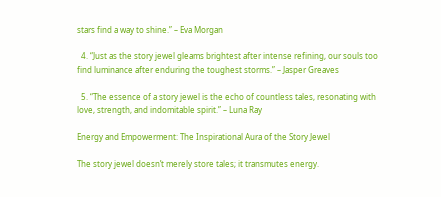stars find a way to shine.” – Eva Morgan

  4. “Just as the story jewel gleams brightest after intense refining, our souls too find luminance after enduring the toughest storms.” – Jasper Greaves

  5. “The essence of a story jewel is the echo of countless tales, resonating with love, strength, and indomitable spirit.” – Luna Ray

Energy and Empowerment: The Inspirational Aura of the Story Jewel

The story jewel doesn’t merely store tales; it transmutes energy.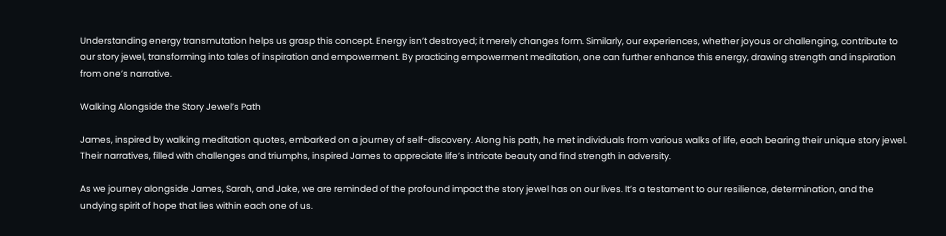Understanding energy transmutation helps us grasp this concept. Energy isn’t destroyed; it merely changes form. Similarly, our experiences, whether joyous or challenging, contribute to our story jewel, transforming into tales of inspiration and empowerment. By practicing empowerment meditation, one can further enhance this energy, drawing strength and inspiration from one’s narrative.

Walking Alongside the Story Jewel’s Path

James, inspired by walking meditation quotes, embarked on a journey of self-discovery. Along his path, he met individuals from various walks of life, each bearing their unique story jewel. Their narratives, filled with challenges and triumphs, inspired James to appreciate life’s intricate beauty and find strength in adversity.

As we journey alongside James, Sarah, and Jake, we are reminded of the profound impact the story jewel has on our lives. It’s a testament to our resilience, determination, and the undying spirit of hope that lies within each one of us.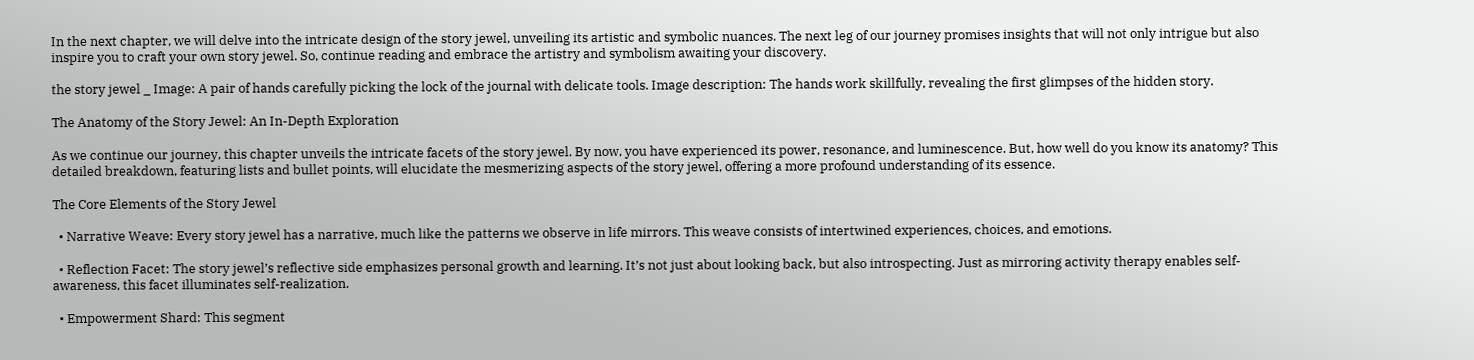In the next chapter, we will delve into the intricate design of the story jewel, unveiling its artistic and symbolic nuances. The next leg of our journey promises insights that will not only intrigue but also inspire you to craft your own story jewel. So, continue reading and embrace the artistry and symbolism awaiting your discovery.

the story jewel _ Image: A pair of hands carefully picking the lock of the journal with delicate tools. Image description: The hands work skillfully, revealing the first glimpses of the hidden story.

The Anatomy of the Story Jewel: An In-Depth Exploration

As we continue our journey, this chapter unveils the intricate facets of the story jewel. By now, you have experienced its power, resonance, and luminescence. But, how well do you know its anatomy? This detailed breakdown, featuring lists and bullet points, will elucidate the mesmerizing aspects of the story jewel, offering a more profound understanding of its essence.

The Core Elements of the Story Jewel

  • Narrative Weave: Every story jewel has a narrative, much like the patterns we observe in life mirrors. This weave consists of intertwined experiences, choices, and emotions.

  • Reflection Facet: The story jewel’s reflective side emphasizes personal growth and learning. It’s not just about looking back, but also introspecting. Just as mirroring activity therapy enables self-awareness, this facet illuminates self-realization.

  • Empowerment Shard: This segment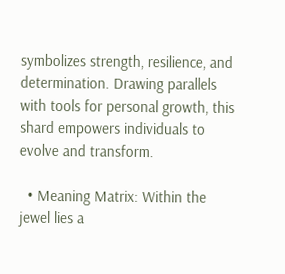symbolizes strength, resilience, and determination. Drawing parallels with tools for personal growth, this shard empowers individuals to evolve and transform.

  • Meaning Matrix: Within the jewel lies a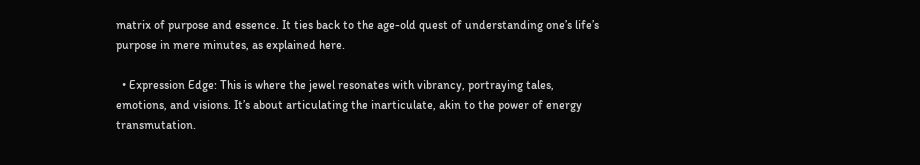matrix of purpose and essence. It ties back to the age-old quest of understanding one’s life’s purpose in mere minutes, as explained here.

  • Expression Edge: This is where the jewel resonates with vibrancy, portraying tales, emotions, and visions. It’s about articulating the inarticulate, akin to the power of energy transmutation.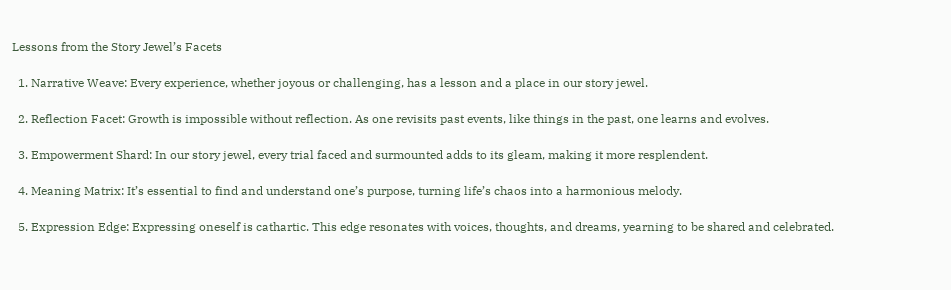Lessons from the Story Jewel’s Facets

  1. Narrative Weave: Every experience, whether joyous or challenging, has a lesson and a place in our story jewel.

  2. Reflection Facet: Growth is impossible without reflection. As one revisits past events, like things in the past, one learns and evolves.

  3. Empowerment Shard: In our story jewel, every trial faced and surmounted adds to its gleam, making it more resplendent.

  4. Meaning Matrix: It’s essential to find and understand one’s purpose, turning life’s chaos into a harmonious melody.

  5. Expression Edge: Expressing oneself is cathartic. This edge resonates with voices, thoughts, and dreams, yearning to be shared and celebrated.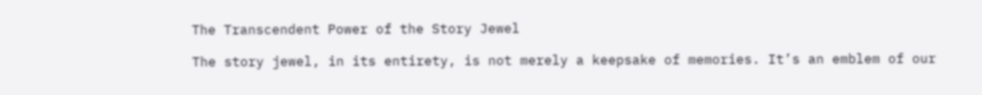The Transcendent Power of the Story Jewel

The story jewel, in its entirety, is not merely a keepsake of memories. It’s an emblem of our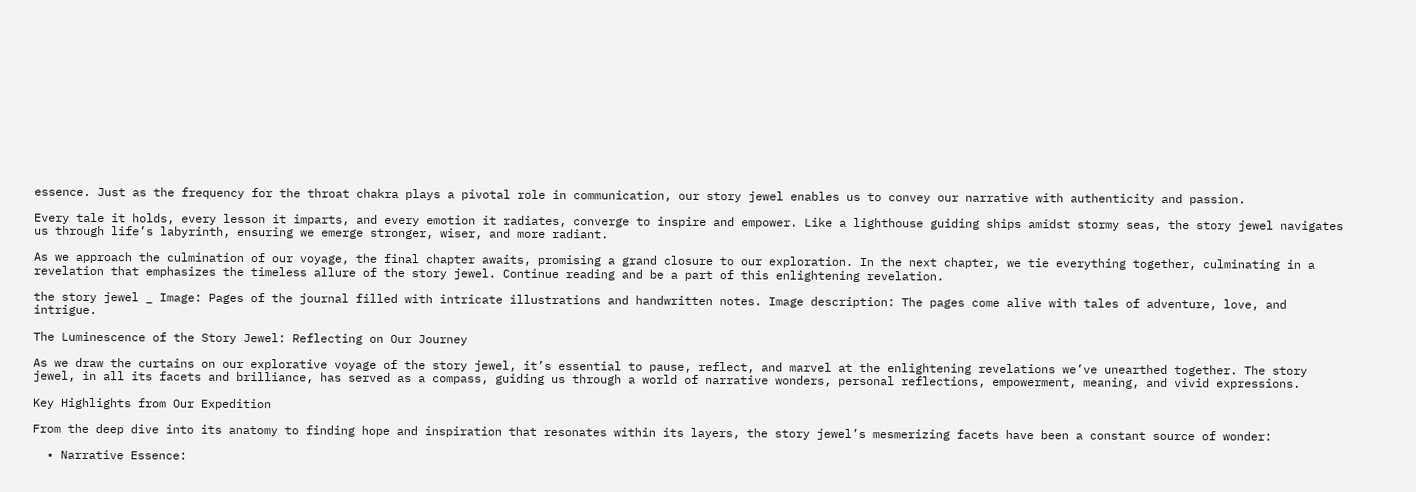essence. Just as the frequency for the throat chakra plays a pivotal role in communication, our story jewel enables us to convey our narrative with authenticity and passion.

Every tale it holds, every lesson it imparts, and every emotion it radiates, converge to inspire and empower. Like a lighthouse guiding ships amidst stormy seas, the story jewel navigates us through life’s labyrinth, ensuring we emerge stronger, wiser, and more radiant.

As we approach the culmination of our voyage, the final chapter awaits, promising a grand closure to our exploration. In the next chapter, we tie everything together, culminating in a revelation that emphasizes the timeless allure of the story jewel. Continue reading and be a part of this enlightening revelation.

the story jewel _ Image: Pages of the journal filled with intricate illustrations and handwritten notes. Image description: The pages come alive with tales of adventure, love, and intrigue.

The Luminescence of the Story Jewel: Reflecting on Our Journey

As we draw the curtains on our explorative voyage of the story jewel, it’s essential to pause, reflect, and marvel at the enlightening revelations we’ve unearthed together. The story jewel, in all its facets and brilliance, has served as a compass, guiding us through a world of narrative wonders, personal reflections, empowerment, meaning, and vivid expressions.

Key Highlights from Our Expedition

From the deep dive into its anatomy to finding hope and inspiration that resonates within its layers, the story jewel’s mesmerizing facets have been a constant source of wonder:

  • Narrative Essence: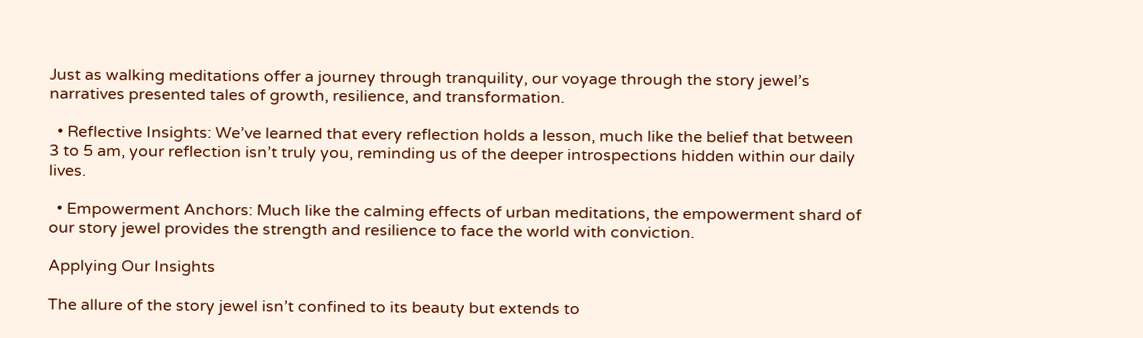Just as walking meditations offer a journey through tranquility, our voyage through the story jewel’s narratives presented tales of growth, resilience, and transformation.

  • Reflective Insights: We’ve learned that every reflection holds a lesson, much like the belief that between 3 to 5 am, your reflection isn’t truly you, reminding us of the deeper introspections hidden within our daily lives.

  • Empowerment Anchors: Much like the calming effects of urban meditations, the empowerment shard of our story jewel provides the strength and resilience to face the world with conviction.

Applying Our Insights

The allure of the story jewel isn’t confined to its beauty but extends to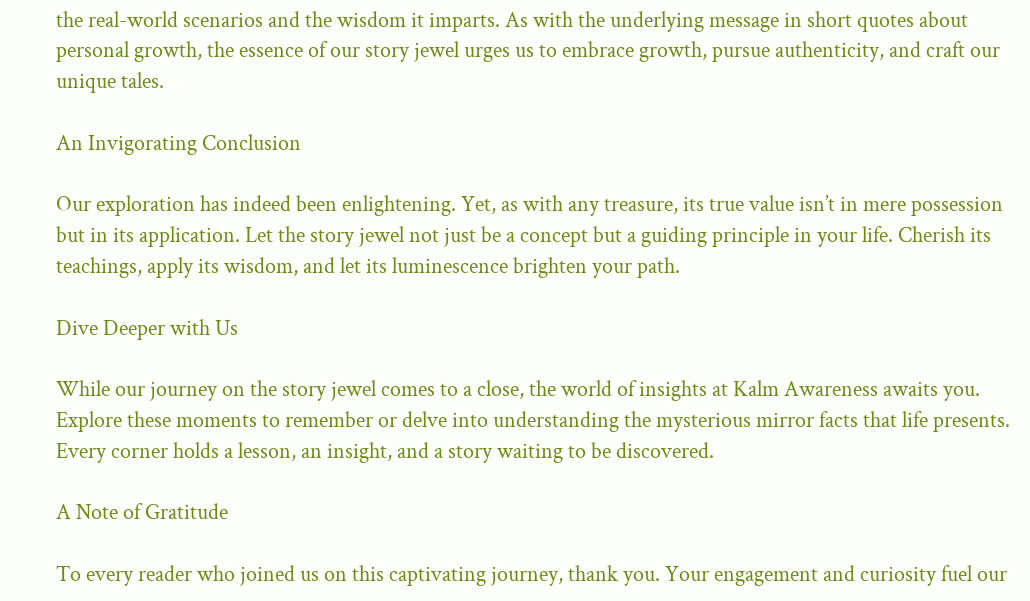the real-world scenarios and the wisdom it imparts. As with the underlying message in short quotes about personal growth, the essence of our story jewel urges us to embrace growth, pursue authenticity, and craft our unique tales.

An Invigorating Conclusion

Our exploration has indeed been enlightening. Yet, as with any treasure, its true value isn’t in mere possession but in its application. Let the story jewel not just be a concept but a guiding principle in your life. Cherish its teachings, apply its wisdom, and let its luminescence brighten your path.

Dive Deeper with Us

While our journey on the story jewel comes to a close, the world of insights at Kalm Awareness awaits you. Explore these moments to remember or delve into understanding the mysterious mirror facts that life presents. Every corner holds a lesson, an insight, and a story waiting to be discovered.

A Note of Gratitude

To every reader who joined us on this captivating journey, thank you. Your engagement and curiosity fuel our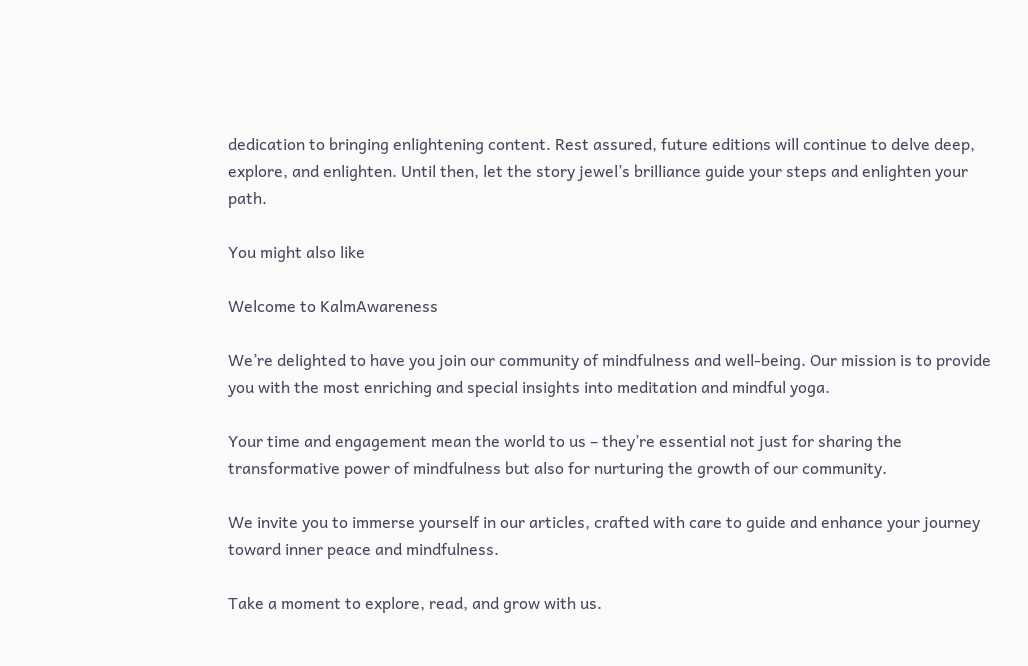dedication to bringing enlightening content. Rest assured, future editions will continue to delve deep, explore, and enlighten. Until then, let the story jewel’s brilliance guide your steps and enlighten your path.

You might also like

Welcome to KalmAwareness

We’re delighted to have you join our community of mindfulness and well-being. Our mission is to provide you with the most enriching and special insights into meditation and mindful yoga.

Your time and engagement mean the world to us – they’re essential not just for sharing the transformative power of mindfulness but also for nurturing the growth of our community.

We invite you to immerse yourself in our articles, crafted with care to guide and enhance your journey toward inner peace and mindfulness.

Take a moment to explore, read, and grow with us.